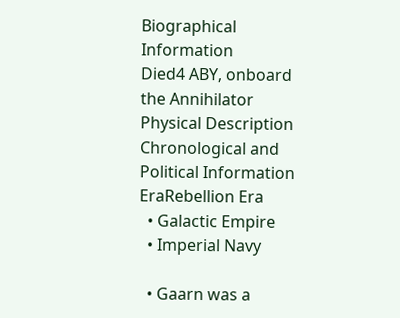Biographical Information
Died4 ABY, onboard the Annihilator
Physical Description
Chronological and Political Information
EraRebellion Era
  • Galactic Empire
  • Imperial Navy

  • Gaarn was a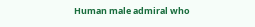Human male admiral who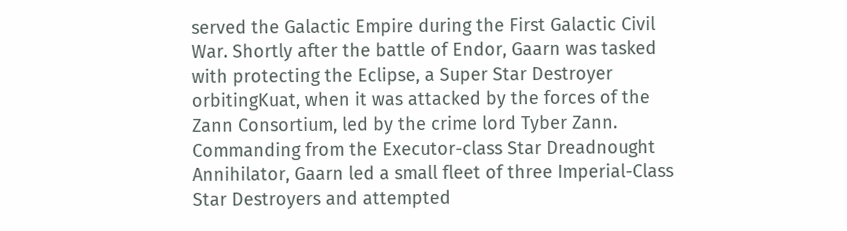served the Galactic Empire during the First Galactic Civil War. Shortly after the battle of Endor, Gaarn was tasked with protecting the Eclipse, a Super Star Destroyer orbitingKuat, when it was attacked by the forces of the Zann Consortium, led by the crime lord Tyber Zann. Commanding from the Executor-class Star Dreadnought Annihilator, Gaarn led a small fleet of three Imperial-Class Star Destroyers and attempted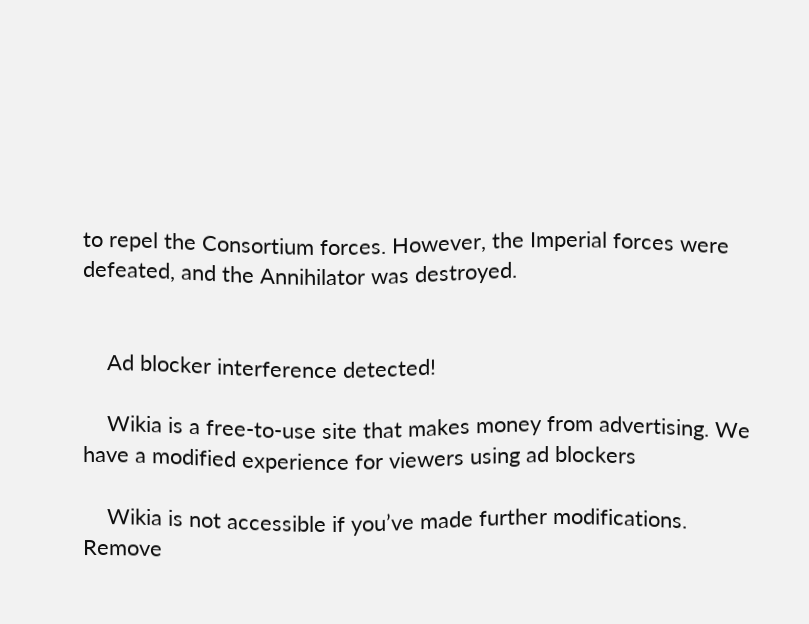to repel the Consortium forces. However, the Imperial forces were defeated, and the Annihilator was destroyed.


    Ad blocker interference detected!

    Wikia is a free-to-use site that makes money from advertising. We have a modified experience for viewers using ad blockers

    Wikia is not accessible if you’ve made further modifications. Remove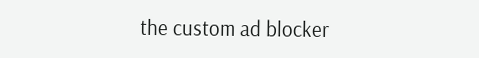the custom ad blocker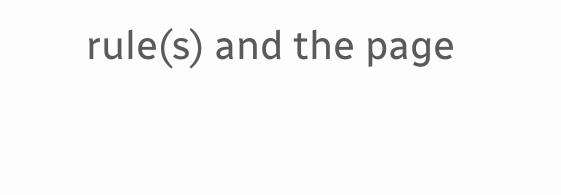rule(s) and the page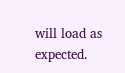will load as expected.